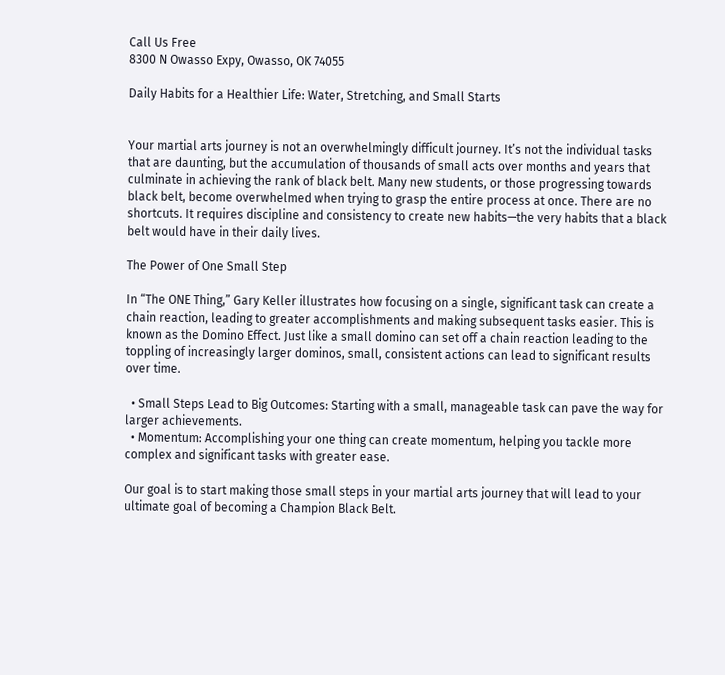Call Us Free
8300 N Owasso Expy, Owasso, OK 74055

Daily Habits for a Healthier Life: Water, Stretching, and Small Starts


Your martial arts journey is not an overwhelmingly difficult journey. It’s not the individual tasks that are daunting, but the accumulation of thousands of small acts over months and years that culminate in achieving the rank of black belt. Many new students, or those progressing towards black belt, become overwhelmed when trying to grasp the entire process at once. There are no shortcuts. It requires discipline and consistency to create new habits—the very habits that a black belt would have in their daily lives.

The Power of One Small Step

In “The ONE Thing,” Gary Keller illustrates how focusing on a single, significant task can create a chain reaction, leading to greater accomplishments and making subsequent tasks easier. This is known as the Domino Effect. Just like a small domino can set off a chain reaction leading to the toppling of increasingly larger dominos, small, consistent actions can lead to significant results over time.

  • Small Steps Lead to Big Outcomes: Starting with a small, manageable task can pave the way for larger achievements.
  • Momentum: Accomplishing your one thing can create momentum, helping you tackle more complex and significant tasks with greater ease.

Our goal is to start making those small steps in your martial arts journey that will lead to your ultimate goal of becoming a Champion Black Belt.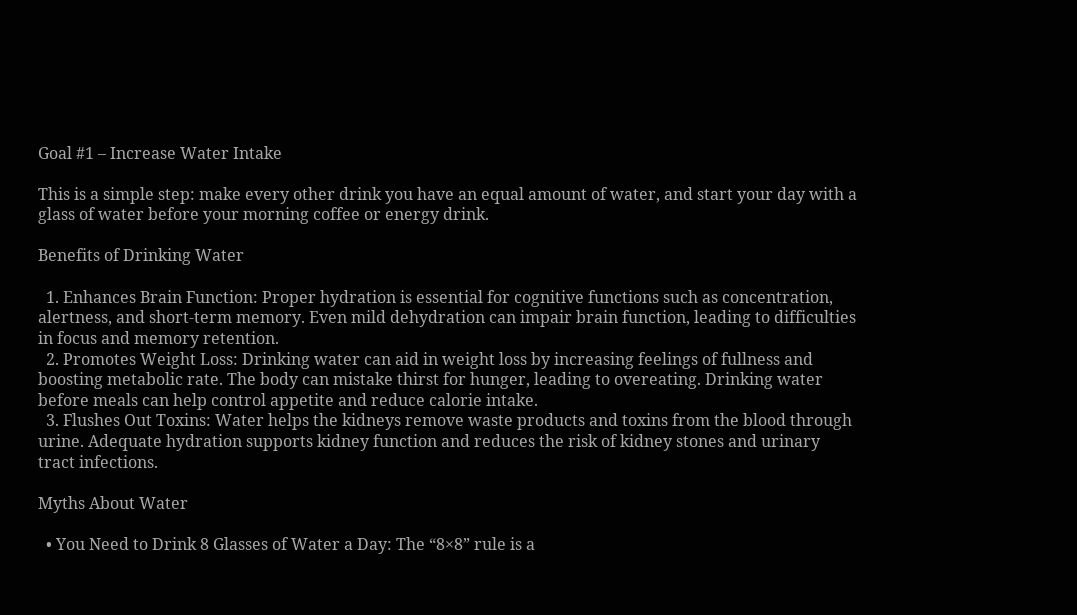Goal #1 – Increase Water Intake

This is a simple step: make every other drink you have an equal amount of water, and start your day with a glass of water before your morning coffee or energy drink.

Benefits of Drinking Water

  1. Enhances Brain Function: Proper hydration is essential for cognitive functions such as concentration, alertness, and short-term memory. Even mild dehydration can impair brain function, leading to difficulties in focus and memory retention.
  2. Promotes Weight Loss: Drinking water can aid in weight loss by increasing feelings of fullness and boosting metabolic rate. The body can mistake thirst for hunger, leading to overeating. Drinking water before meals can help control appetite and reduce calorie intake.
  3. Flushes Out Toxins: Water helps the kidneys remove waste products and toxins from the blood through urine. Adequate hydration supports kidney function and reduces the risk of kidney stones and urinary tract infections.

Myths About Water

  • You Need to Drink 8 Glasses of Water a Day: The “8×8” rule is a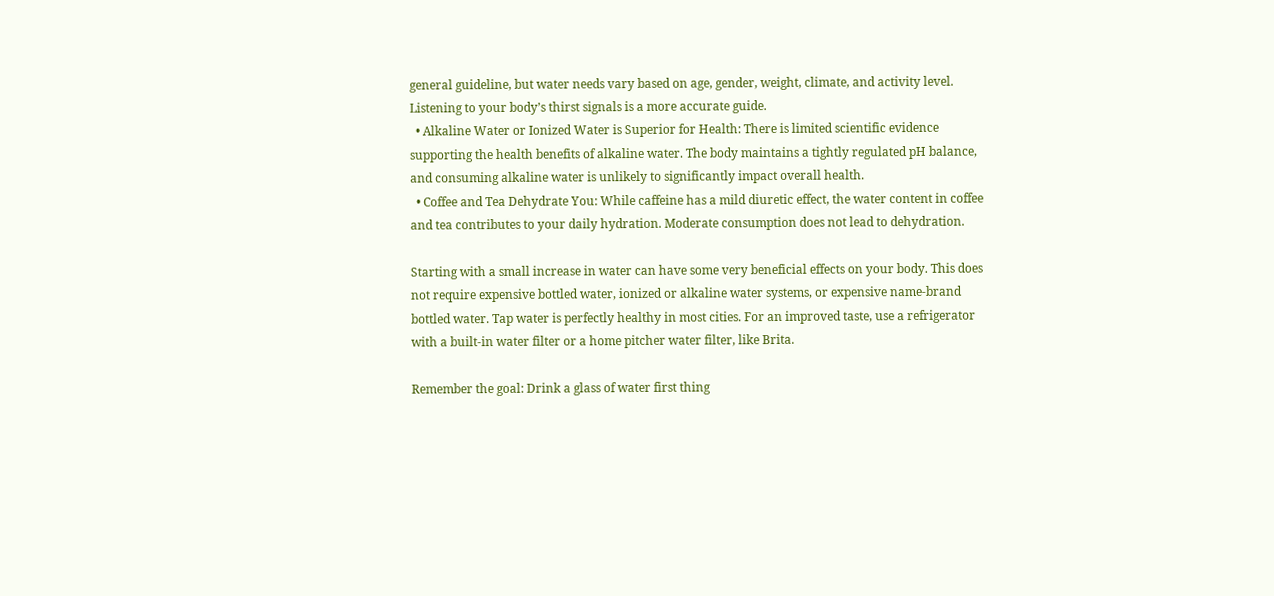general guideline, but water needs vary based on age, gender, weight, climate, and activity level. Listening to your body’s thirst signals is a more accurate guide.
  • Alkaline Water or Ionized Water is Superior for Health: There is limited scientific evidence supporting the health benefits of alkaline water. The body maintains a tightly regulated pH balance, and consuming alkaline water is unlikely to significantly impact overall health.
  • Coffee and Tea Dehydrate You: While caffeine has a mild diuretic effect, the water content in coffee and tea contributes to your daily hydration. Moderate consumption does not lead to dehydration.

Starting with a small increase in water can have some very beneficial effects on your body. This does not require expensive bottled water, ionized or alkaline water systems, or expensive name-brand bottled water. Tap water is perfectly healthy in most cities. For an improved taste, use a refrigerator with a built-in water filter or a home pitcher water filter, like Brita.

Remember the goal: Drink a glass of water first thing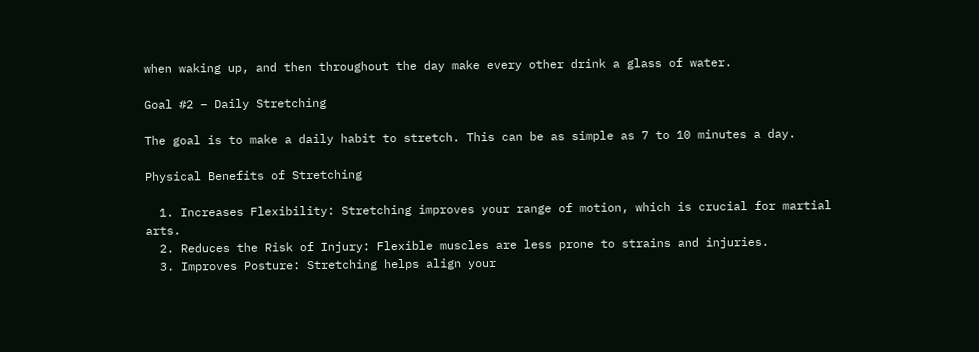when waking up, and then throughout the day make every other drink a glass of water.

Goal #2 – Daily Stretching

The goal is to make a daily habit to stretch. This can be as simple as 7 to 10 minutes a day.

Physical Benefits of Stretching

  1. Increases Flexibility: Stretching improves your range of motion, which is crucial for martial arts.
  2. Reduces the Risk of Injury: Flexible muscles are less prone to strains and injuries.
  3. Improves Posture: Stretching helps align your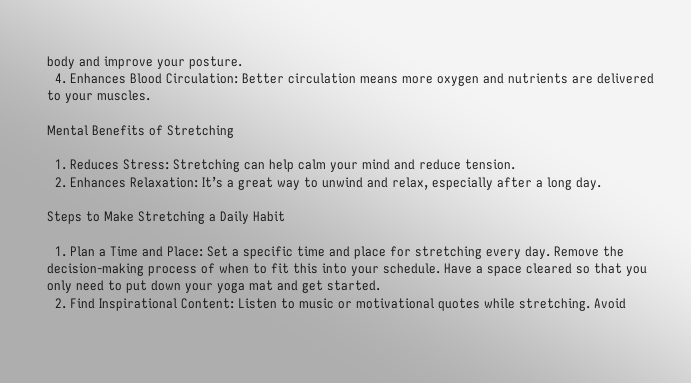body and improve your posture.
  4. Enhances Blood Circulation: Better circulation means more oxygen and nutrients are delivered to your muscles.

Mental Benefits of Stretching

  1. Reduces Stress: Stretching can help calm your mind and reduce tension.
  2. Enhances Relaxation: It’s a great way to unwind and relax, especially after a long day.

Steps to Make Stretching a Daily Habit

  1. Plan a Time and Place: Set a specific time and place for stretching every day. Remove the decision-making process of when to fit this into your schedule. Have a space cleared so that you only need to put down your yoga mat and get started.
  2. Find Inspirational Content: Listen to music or motivational quotes while stretching. Avoid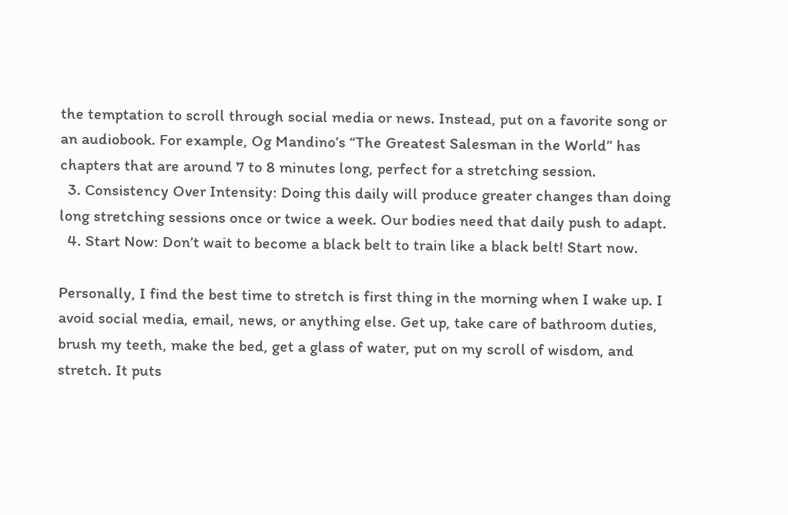the temptation to scroll through social media or news. Instead, put on a favorite song or an audiobook. For example, Og Mandino’s “The Greatest Salesman in the World” has chapters that are around 7 to 8 minutes long, perfect for a stretching session.
  3. Consistency Over Intensity: Doing this daily will produce greater changes than doing long stretching sessions once or twice a week. Our bodies need that daily push to adapt.
  4. Start Now: Don’t wait to become a black belt to train like a black belt! Start now.

Personally, I find the best time to stretch is first thing in the morning when I wake up. I avoid social media, email, news, or anything else. Get up, take care of bathroom duties, brush my teeth, make the bed, get a glass of water, put on my scroll of wisdom, and stretch. It puts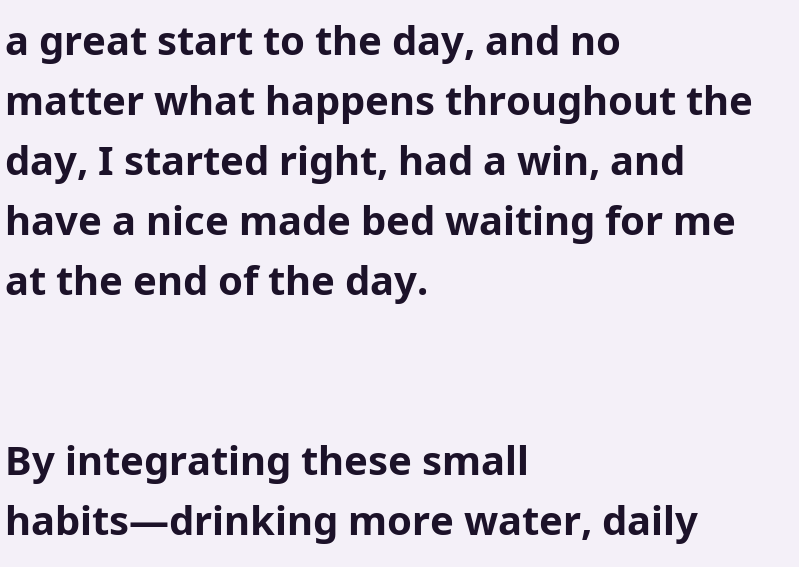a great start to the day, and no matter what happens throughout the day, I started right, had a win, and have a nice made bed waiting for me at the end of the day.


By integrating these small habits—drinking more water, daily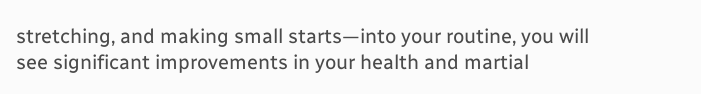stretching, and making small starts—into your routine, you will see significant improvements in your health and martial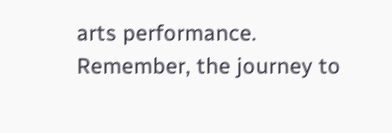arts performance. Remember, the journey to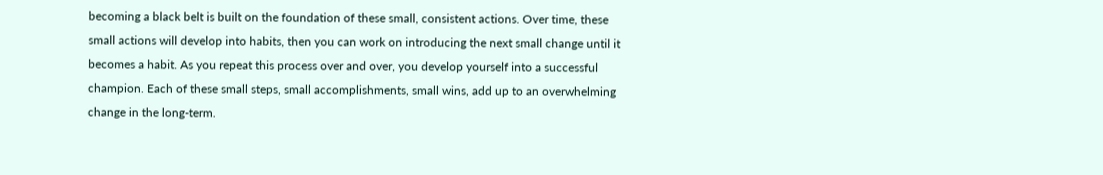becoming a black belt is built on the foundation of these small, consistent actions. Over time, these small actions will develop into habits, then you can work on introducing the next small change until it becomes a habit. As you repeat this process over and over, you develop yourself into a successful champion. Each of these small steps, small accomplishments, small wins, add up to an overwhelming change in the long-term.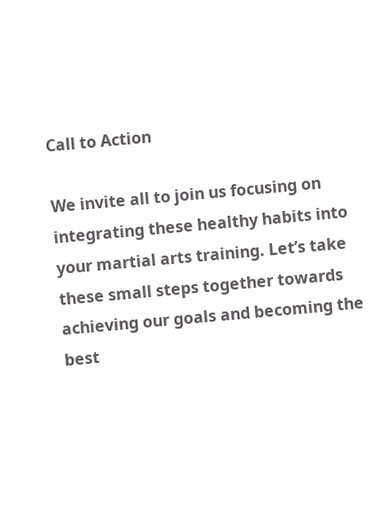Call to Action

We invite all to join us focusing on integrating these healthy habits into your martial arts training. Let’s take these small steps together towards achieving our goals and becoming the best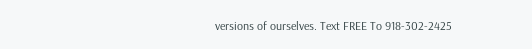versions of ourselves. Text FREE To 918-302-2425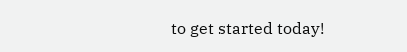to get started today!